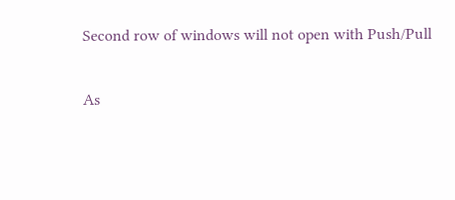Second row of windows will not open with Push/Pull

As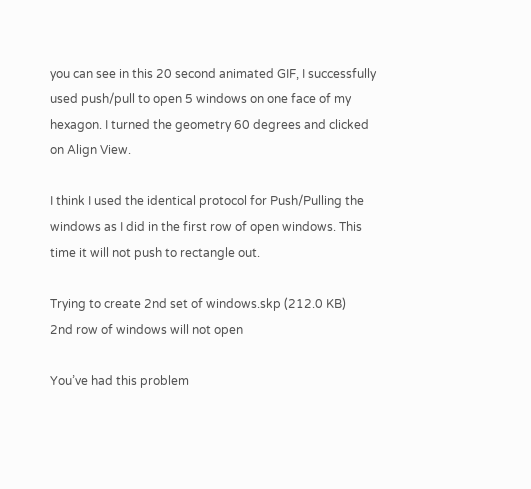you can see in this 20 second animated GIF, I successfully used push/pull to open 5 windows on one face of my hexagon. I turned the geometry 60 degrees and clicked on Align View.

I think I used the identical protocol for Push/Pulling the windows as I did in the first row of open windows. This time it will not push to rectangle out.

Trying to create 2nd set of windows.skp (212.0 KB)
2nd row of windows will not open

You’ve had this problem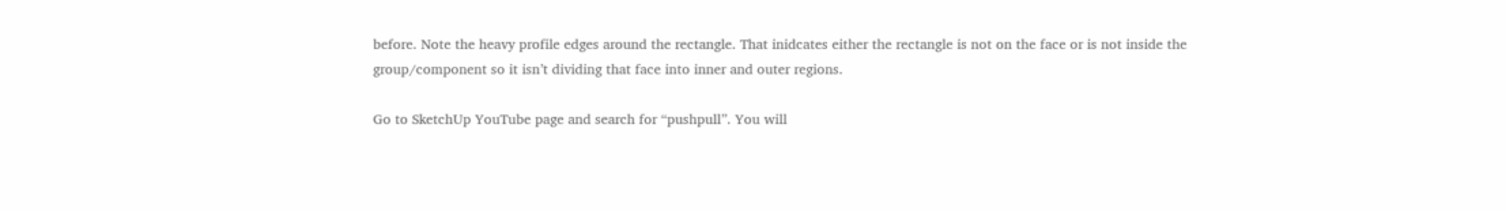before. Note the heavy profile edges around the rectangle. That inidcates either the rectangle is not on the face or is not inside the group/component so it isn’t dividing that face into inner and outer regions.

Go to SketchUp YouTube page and search for “pushpull”. You will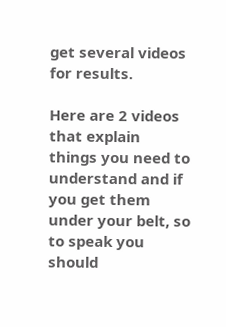get several videos for results.

Here are 2 videos that explain things you need to understand and if you get them under your belt, so to speak you should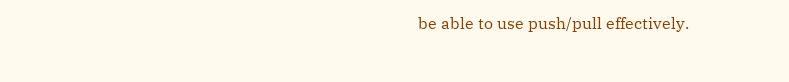be able to use push/pull effectively.